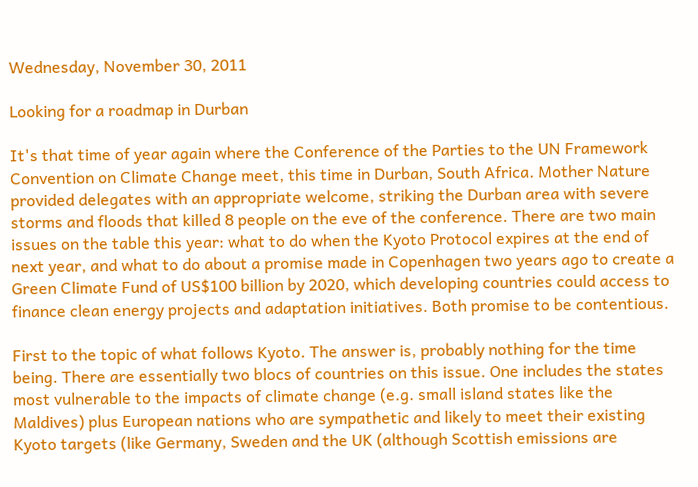Wednesday, November 30, 2011

Looking for a roadmap in Durban

It's that time of year again where the Conference of the Parties to the UN Framework Convention on Climate Change meet, this time in Durban, South Africa. Mother Nature provided delegates with an appropriate welcome, striking the Durban area with severe storms and floods that killed 8 people on the eve of the conference. There are two main issues on the table this year: what to do when the Kyoto Protocol expires at the end of next year, and what to do about a promise made in Copenhagen two years ago to create a Green Climate Fund of US$100 billion by 2020, which developing countries could access to finance clean energy projects and adaptation initiatives. Both promise to be contentious.

First to the topic of what follows Kyoto. The answer is, probably nothing for the time being. There are essentially two blocs of countries on this issue. One includes the states most vulnerable to the impacts of climate change (e.g. small island states like the Maldives) plus European nations who are sympathetic and likely to meet their existing Kyoto targets (like Germany, Sweden and the UK (although Scottish emissions are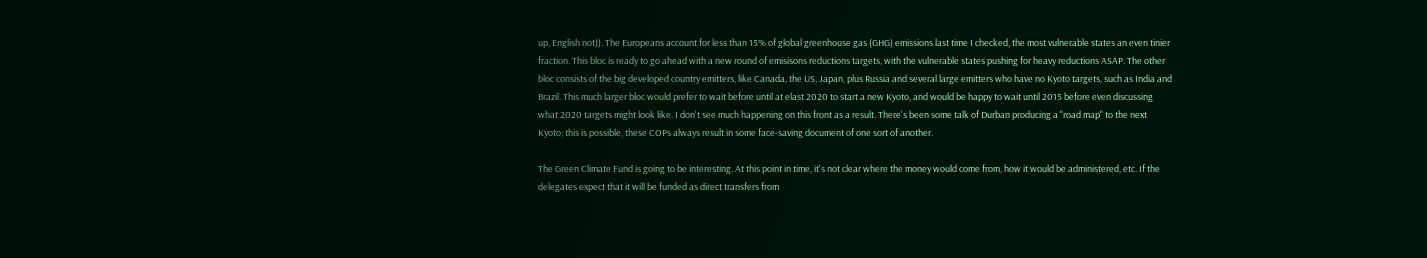up, English not)). The Europeans account for less than 15% of global greenhouse gas (GHG) emissions last time I checked, the most vulnerable states an even tinier fraction. This bloc is ready to go ahead with a new round of emisisons reductions targets, with the vulnerable states pushing for heavy reductions ASAP. The other bloc consists of the big developed country emitters, like Canada, the US, Japan, plus Russia and several large emitters who have no Kyoto targets, such as India and Brazil. This much larger bloc would prefer to wait before until at elast 2020 to start a new Kyoto, and would be happy to wait until 2015 before even discussing what 2020 targets might look like. I don't see much happening on this front as a result. There's been some talk of Durban producing a "road map" to the next Kyoto; this is possible, these COPs always result in some face-saving document of one sort of another.

The Green Climate Fund is going to be interesting. At this point in time, it's not clear where the money would come from, how it would be administered, etc. If the delegates expect that it will be funded as direct transfers from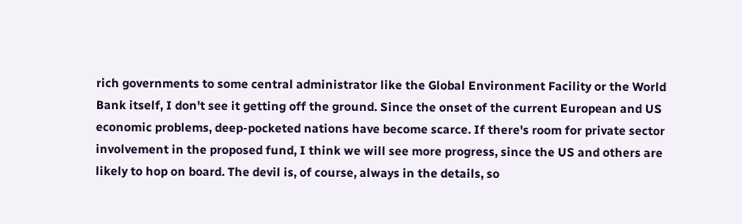rich governments to some central administrator like the Global Environment Facility or the World Bank itself, I don't see it getting off the ground. Since the onset of the current European and US economic problems, deep-pocketed nations have become scarce. If there's room for private sector involvement in the proposed fund, I think we will see more progress, since the US and others are likely to hop on board. The devil is, of course, always in the details, so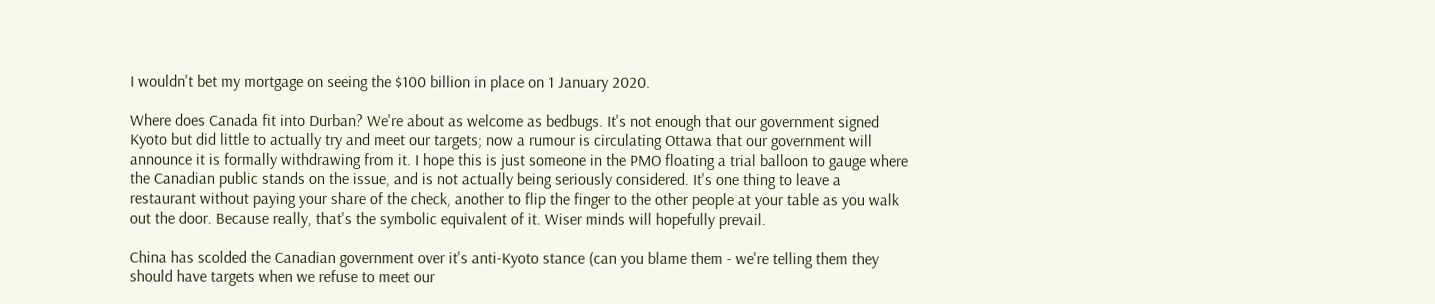I wouldn't bet my mortgage on seeing the $100 billion in place on 1 January 2020.

Where does Canada fit into Durban? We're about as welcome as bedbugs. It's not enough that our government signed Kyoto but did little to actually try and meet our targets; now a rumour is circulating Ottawa that our government will announce it is formally withdrawing from it. I hope this is just someone in the PMO floating a trial balloon to gauge where the Canadian public stands on the issue, and is not actually being seriously considered. It's one thing to leave a restaurant without paying your share of the check, another to flip the finger to the other people at your table as you walk out the door. Because really, that's the symbolic equivalent of it. Wiser minds will hopefully prevail.

China has scolded the Canadian government over it's anti-Kyoto stance (can you blame them - we're telling them they should have targets when we refuse to meet our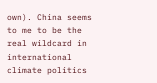own). China seems to me to be the real wildcard in international climate politics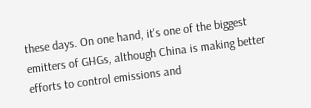these days. On one hand, it's one of the biggest emitters of GHGs, although China is making better efforts to control emissions and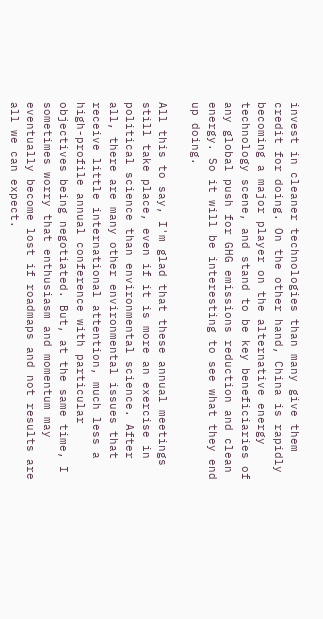invest in cleaner technologies than many give them credit for doing. On the other hand, China is rapidly becoming a major player on the alternative energy technology scene, and stand to be key beneficiaries of any global push for GHG emissions reduction and clean energy. So it will be interesting to see what they end up doing.

All this to say, I'm glad that these annual meetings still take place, even if it is more an exercise in political science than environmental science. After all, there are many other environmental issues that receive little international attention, much less a high-profile annual conference with particular objectives being negotiated. But, at the same time, I sometimes worry that enthusiasm and momentum may eventually become lost if roadmaps and not results are all we can expect.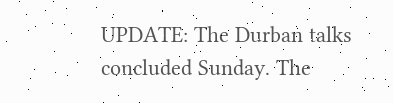UPDATE: The Durban talks concluded Sunday. The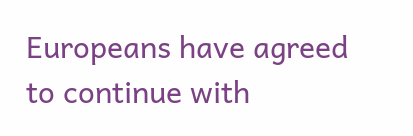Europeans have agreed to continue with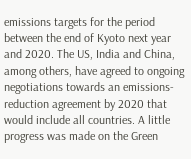emissions targets for the period between the end of Kyoto next year and 2020. The US, India and China, among others, have agreed to ongoing negotiations towards an emissions-reduction agreement by 2020 that would include all countries. A little progress was made on the Green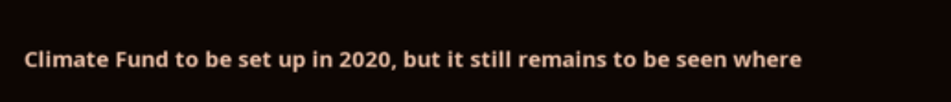Climate Fund to be set up in 2020, but it still remains to be seen where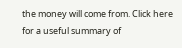the money will come from. Click here for a useful summary of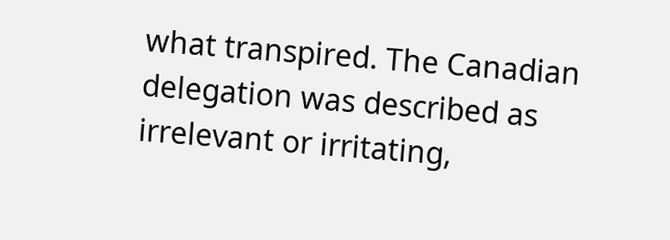what transpired. The Canadian delegation was described as irrelevant or irritating,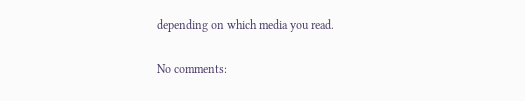depending on which media you read.

No comments: